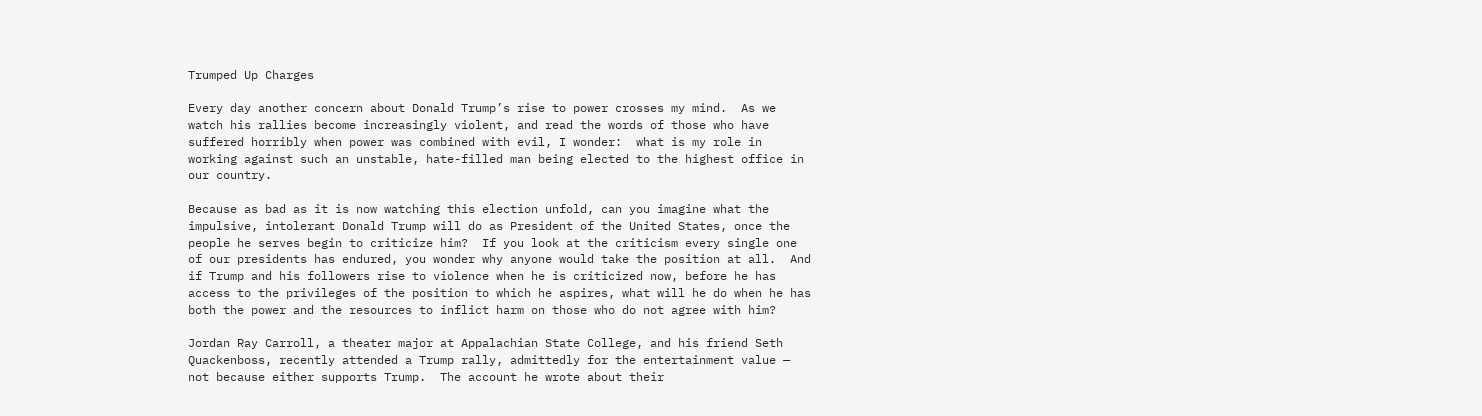Trumped Up Charges

Every day another concern about Donald Trump’s rise to power crosses my mind.  As we watch his rallies become increasingly violent, and read the words of those who have suffered horribly when power was combined with evil, I wonder:  what is my role in working against such an unstable, hate-filled man being elected to the highest office in our country.

Because as bad as it is now watching this election unfold, can you imagine what the impulsive, intolerant Donald Trump will do as President of the United States, once the people he serves begin to criticize him?  If you look at the criticism every single one of our presidents has endured, you wonder why anyone would take the position at all.  And if Trump and his followers rise to violence when he is criticized now, before he has access to the privileges of the position to which he aspires, what will he do when he has both the power and the resources to inflict harm on those who do not agree with him?

Jordan Ray Carroll, a theater major at Appalachian State College, and his friend Seth Quackenboss, recently attended a Trump rally, admittedly for the entertainment value — not because either supports Trump.  The account he wrote about their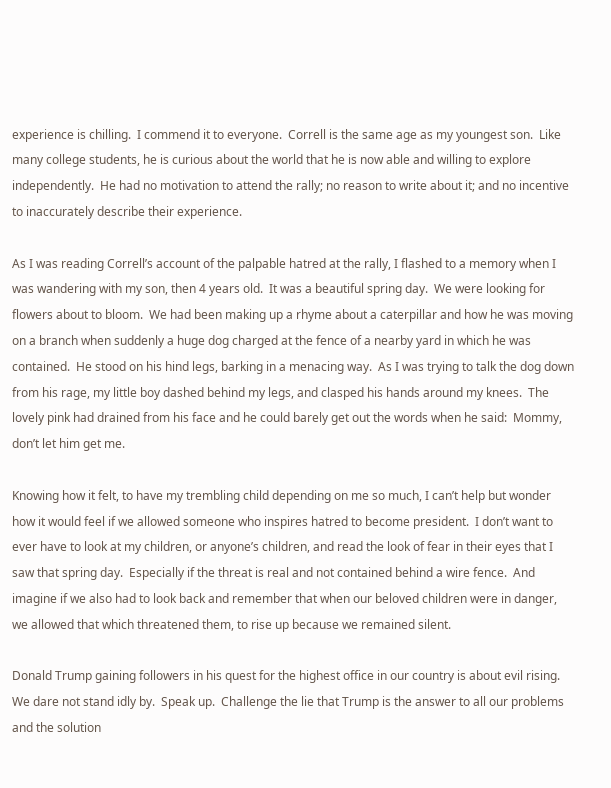experience is chilling.  I commend it to everyone.  Correll is the same age as my youngest son.  Like many college students, he is curious about the world that he is now able and willing to explore independently.  He had no motivation to attend the rally; no reason to write about it; and no incentive to inaccurately describe their experience.

As I was reading Correll’s account of the palpable hatred at the rally, I flashed to a memory when I was wandering with my son, then 4 years old.  It was a beautiful spring day.  We were looking for flowers about to bloom.  We had been making up a rhyme about a caterpillar and how he was moving on a branch when suddenly a huge dog charged at the fence of a nearby yard in which he was contained.  He stood on his hind legs, barking in a menacing way.  As I was trying to talk the dog down from his rage, my little boy dashed behind my legs, and clasped his hands around my knees.  The lovely pink had drained from his face and he could barely get out the words when he said:  Mommy, don’t let him get me.

Knowing how it felt, to have my trembling child depending on me so much, I can’t help but wonder how it would feel if we allowed someone who inspires hatred to become president.  I don’t want to ever have to look at my children, or anyone’s children, and read the look of fear in their eyes that I saw that spring day.  Especially if the threat is real and not contained behind a wire fence.  And imagine if we also had to look back and remember that when our beloved children were in danger, we allowed that which threatened them, to rise up because we remained silent.

Donald Trump gaining followers in his quest for the highest office in our country is about evil rising. We dare not stand idly by.  Speak up.  Challenge the lie that Trump is the answer to all our problems and the solution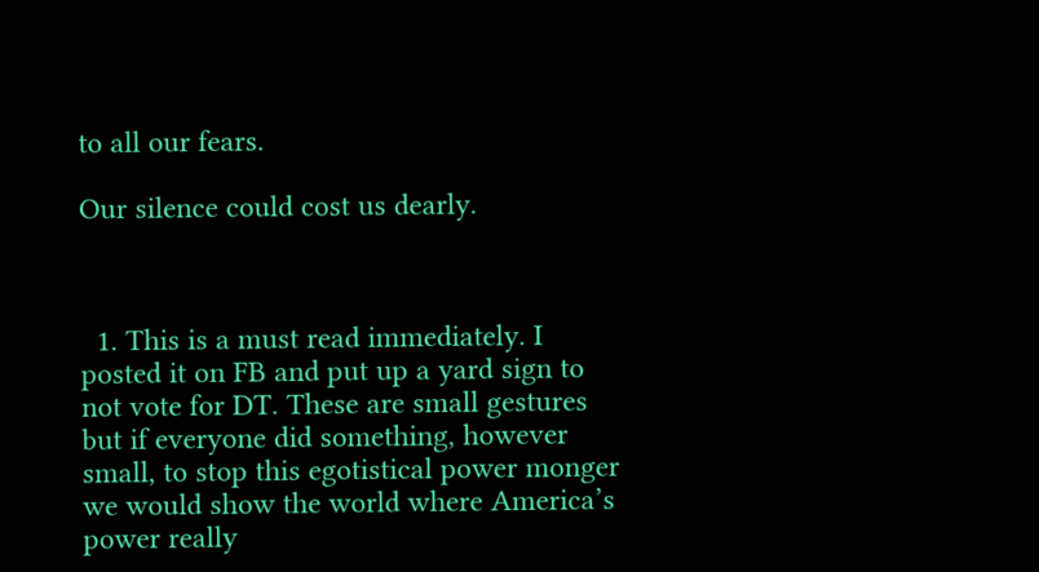to all our fears.

Our silence could cost us dearly.



  1. This is a must read immediately. I posted it on FB and put up a yard sign to not vote for DT. These are small gestures but if everyone did something, however small, to stop this egotistical power monger we would show the world where America’s power really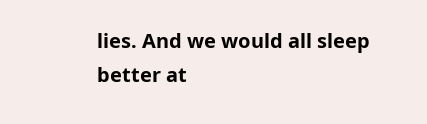lies. And we would all sleep better at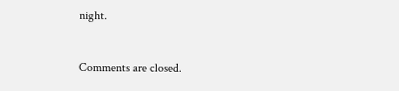night.


Comments are closed.